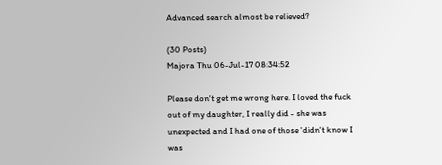Advanced search almost be relieved?

(30 Posts)
Majora Thu 06-Jul-17 08:34:52

Please don't get me wrong here. I loved the fuck out of my daughter, I really did - she was unexpected and I had one of those 'didn't know I was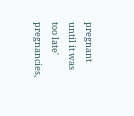pregnant until it was too late' pregnancies,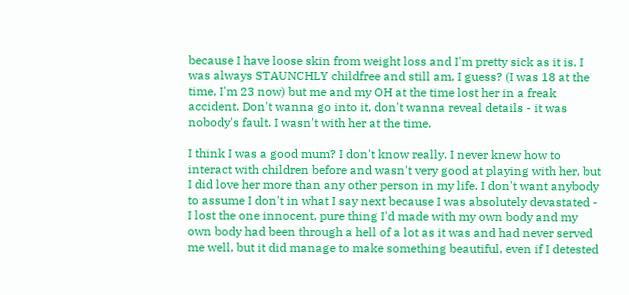because I have loose skin from weight loss and I'm pretty sick as it is. I was always STAUNCHLY childfree and still am, I guess? (I was 18 at the time, I'm 23 now) but me and my OH at the time lost her in a freak accident. Don't wanna go into it, don't wanna reveal details - it was nobody's fault. I wasn't with her at the time.

I think I was a good mum? I don't know really. I never knew how to interact with children before and wasn't very good at playing with her, but I did love her more than any other person in my life. I don't want anybody to assume I don't in what I say next because I was absolutely devastated - I lost the one innocent, pure thing I'd made with my own body and my own body had been through a hell of a lot as it was and had never served me well, but it did manage to make something beautiful, even if I detested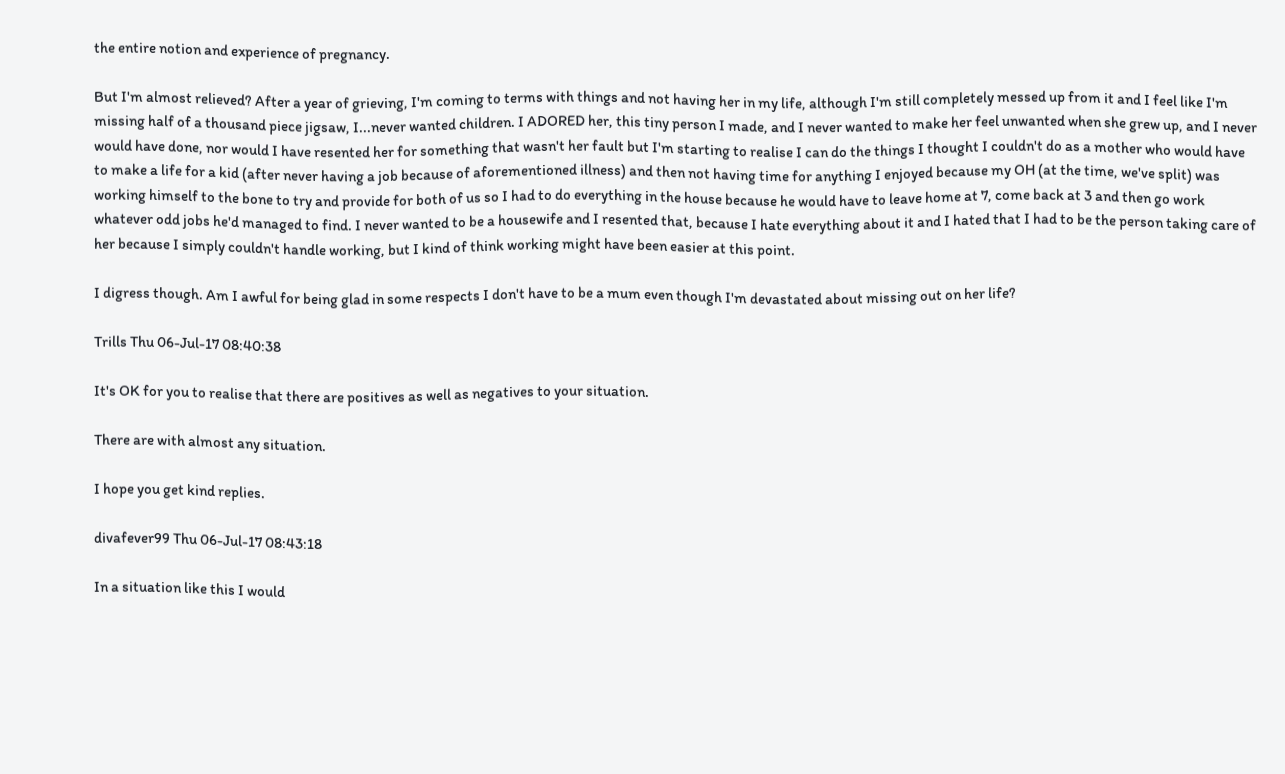the entire notion and experience of pregnancy.

But I'm almost relieved? After a year of grieving, I'm coming to terms with things and not having her in my life, although I'm still completely messed up from it and I feel like I'm missing half of a thousand piece jigsaw, I...never wanted children. I ADORED her, this tiny person I made, and I never wanted to make her feel unwanted when she grew up, and I never would have done, nor would I have resented her for something that wasn't her fault but I'm starting to realise I can do the things I thought I couldn't do as a mother who would have to make a life for a kid (after never having a job because of aforementioned illness) and then not having time for anything I enjoyed because my OH (at the time, we've split) was working himself to the bone to try and provide for both of us so I had to do everything in the house because he would have to leave home at 7, come back at 3 and then go work whatever odd jobs he'd managed to find. I never wanted to be a housewife and I resented that, because I hate everything about it and I hated that I had to be the person taking care of her because I simply couldn't handle working, but I kind of think working might have been easier at this point.

I digress though. Am I awful for being glad in some respects I don't have to be a mum even though I'm devastated about missing out on her life?

Trills Thu 06-Jul-17 08:40:38

It's OK for you to realise that there are positives as well as negatives to your situation.

There are with almost any situation.

I hope you get kind replies.

divafever99 Thu 06-Jul-17 08:43:18

In a situation like this I would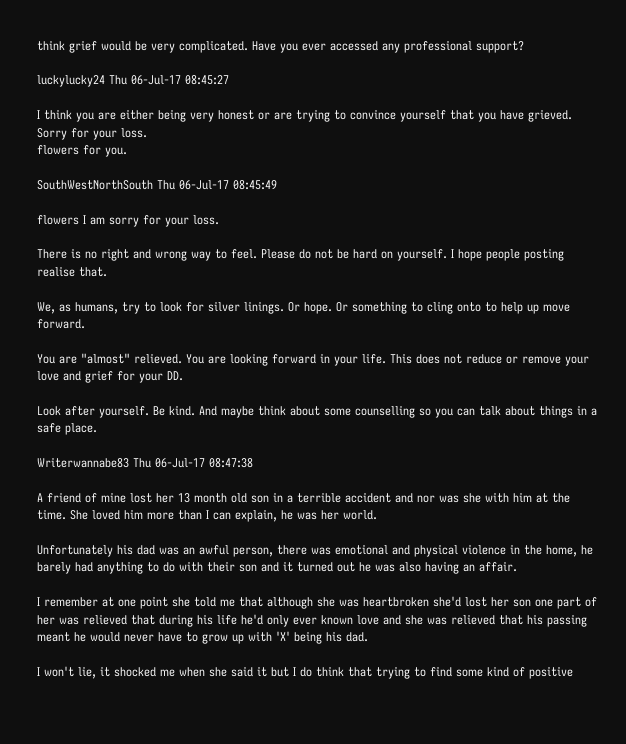think grief would be very complicated. Have you ever accessed any professional support?

luckylucky24 Thu 06-Jul-17 08:45:27

I think you are either being very honest or are trying to convince yourself that you have grieved.
Sorry for your loss.
flowers for you.

SouthWestNorthSouth Thu 06-Jul-17 08:45:49

flowers I am sorry for your loss.

There is no right and wrong way to feel. Please do not be hard on yourself. I hope people posting realise that.

We, as humans, try to look for silver linings. Or hope. Or something to cling onto to help up move forward.

You are "almost" relieved. You are looking forward in your life. This does not reduce or remove your love and grief for your DD.

Look after yourself. Be kind. And maybe think about some counselling so you can talk about things in a safe place.

Writerwannabe83 Thu 06-Jul-17 08:47:38

A friend of mine lost her 13 month old son in a terrible accident and nor was she with him at the time. She loved him more than I can explain, he was her world.

Unfortunately his dad was an awful person, there was emotional and physical violence in the home, he barely had anything to do with their son and it turned out he was also having an affair.

I remember at one point she told me that although she was heartbroken she'd lost her son one part of her was relieved that during his life he'd only ever known love and she was relieved that his passing meant he would never have to grow up with 'X' being his dad.

I won't lie, it shocked me when she said it but I do think that trying to find some kind of positive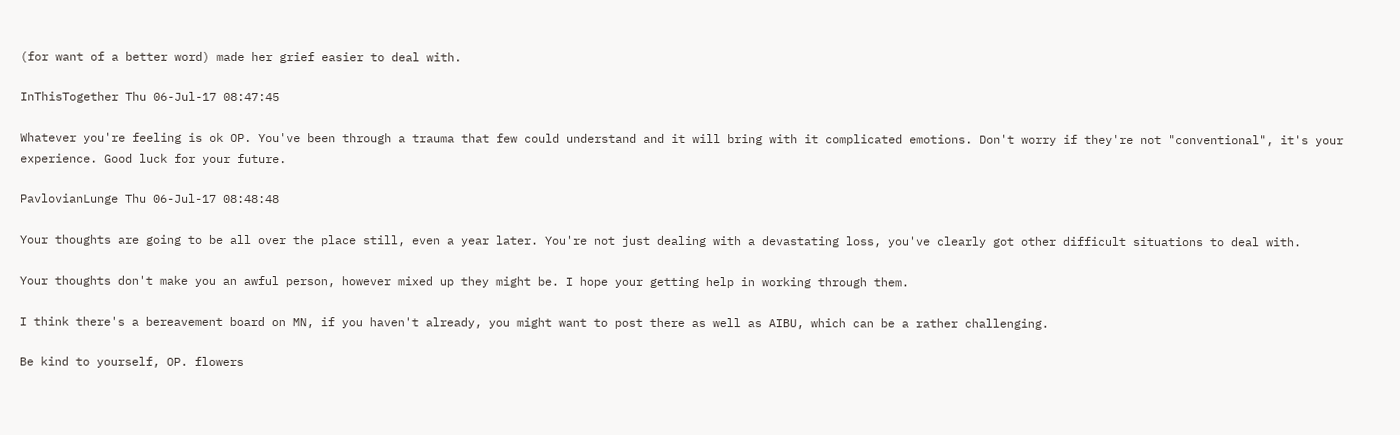(for want of a better word) made her grief easier to deal with.

InThisTogether Thu 06-Jul-17 08:47:45

Whatever you're feeling is ok OP. You've been through a trauma that few could understand and it will bring with it complicated emotions. Don't worry if they're not "conventional", it's your experience. Good luck for your future.

PavlovianLunge Thu 06-Jul-17 08:48:48

Your thoughts are going to be all over the place still, even a year later. You're not just dealing with a devastating loss, you've clearly got other difficult situations to deal with.

Your thoughts don't make you an awful person, however mixed up they might be. I hope your getting help in working through them.

I think there's a bereavement board on MN, if you haven't already, you might want to post there as well as AIBU, which can be a rather challenging.

Be kind to yourself, OP. flowers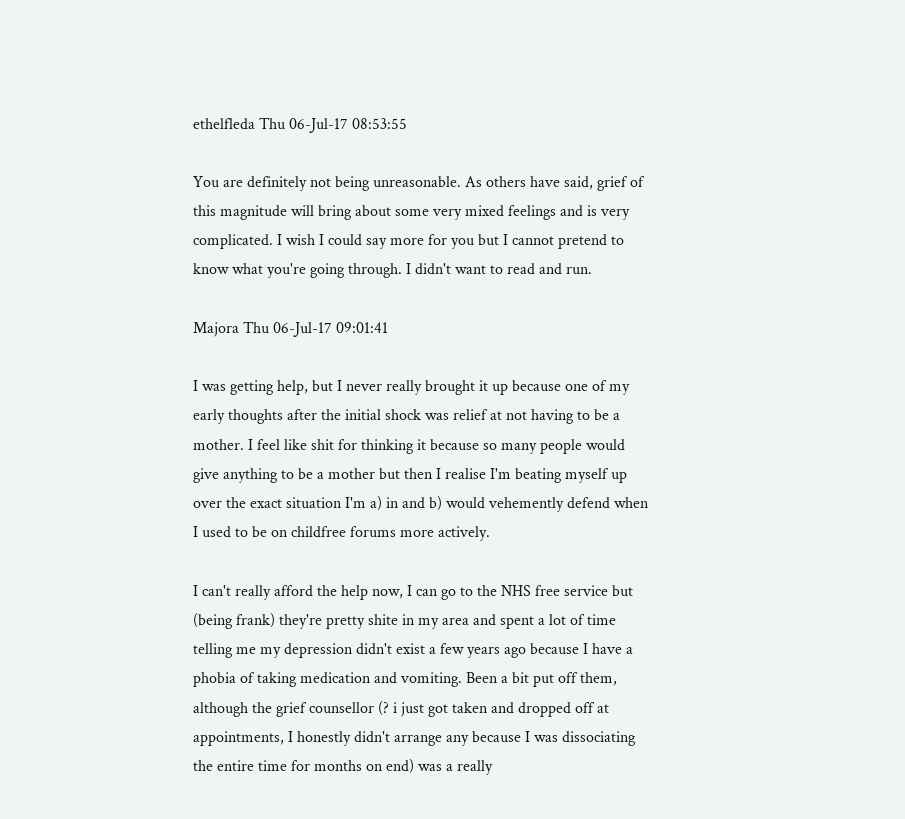ethelfleda Thu 06-Jul-17 08:53:55

You are definitely not being unreasonable. As others have said, grief of this magnitude will bring about some very mixed feelings and is very complicated. I wish I could say more for you but I cannot pretend to know what you're going through. I didn't want to read and run.

Majora Thu 06-Jul-17 09:01:41

I was getting help, but I never really brought it up because one of my early thoughts after the initial shock was relief at not having to be a mother. I feel like shit for thinking it because so many people would give anything to be a mother but then I realise I'm beating myself up over the exact situation I'm a) in and b) would vehemently defend when I used to be on childfree forums more actively.

I can't really afford the help now, I can go to the NHS free service but (being frank) they're pretty shite in my area and spent a lot of time telling me my depression didn't exist a few years ago because I have a phobia of taking medication and vomiting. Been a bit put off them, although the grief counsellor (? i just got taken and dropped off at appointments, I honestly didn't arrange any because I was dissociating the entire time for months on end) was a really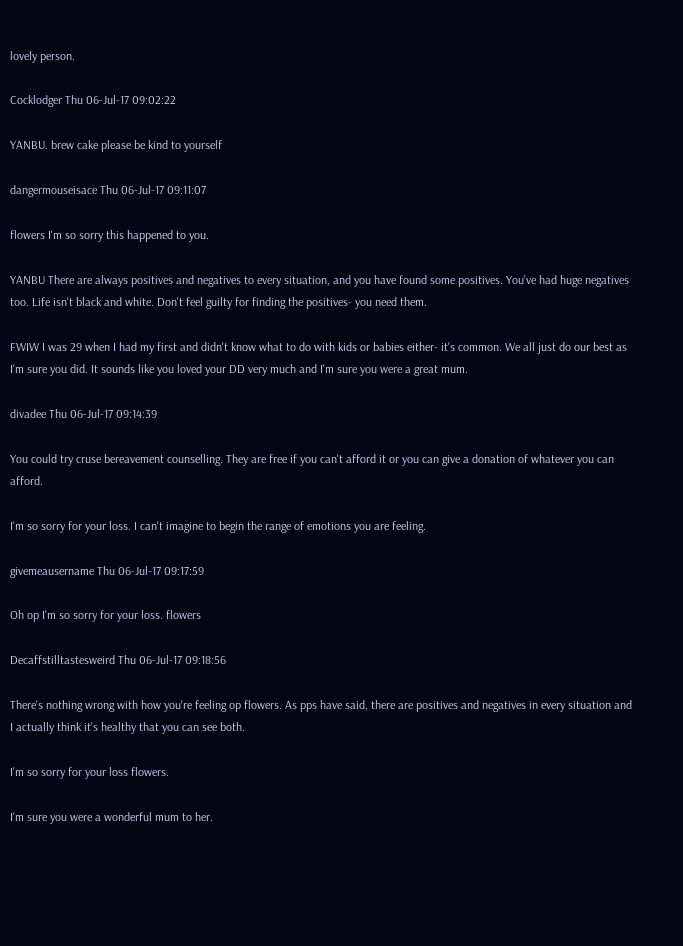lovely person.

Cocklodger Thu 06-Jul-17 09:02:22

YANBU. brew cake please be kind to yourself

dangermouseisace Thu 06-Jul-17 09:11:07

flowers I'm so sorry this happened to you.

YANBU There are always positives and negatives to every situation, and you have found some positives. You've had huge negatives too. Life isn't black and white. Don't feel guilty for finding the positives- you need them.

FWIW I was 29 when I had my first and didn't know what to do with kids or babies either- it's common. We all just do our best as I'm sure you did. It sounds like you loved your DD very much and I'm sure you were a great mum.

divadee Thu 06-Jul-17 09:14:39

You could try cruse bereavement counselling. They are free if you can't afford it or you can give a donation of whatever you can afford.

I'm so sorry for your loss. I can't imagine to begin the range of emotions you are feeling.

givemeausername Thu 06-Jul-17 09:17:59

Oh op I'm so sorry for your loss. flowers

Decaffstilltastesweird Thu 06-Jul-17 09:18:56

There's nothing wrong with how you're feeling op flowers. As pps have said, there are positives and negatives in every situation and I actually think it's healthy that you can see both.

I'm so sorry for your loss flowers.

I'm sure you were a wonderful mum to her.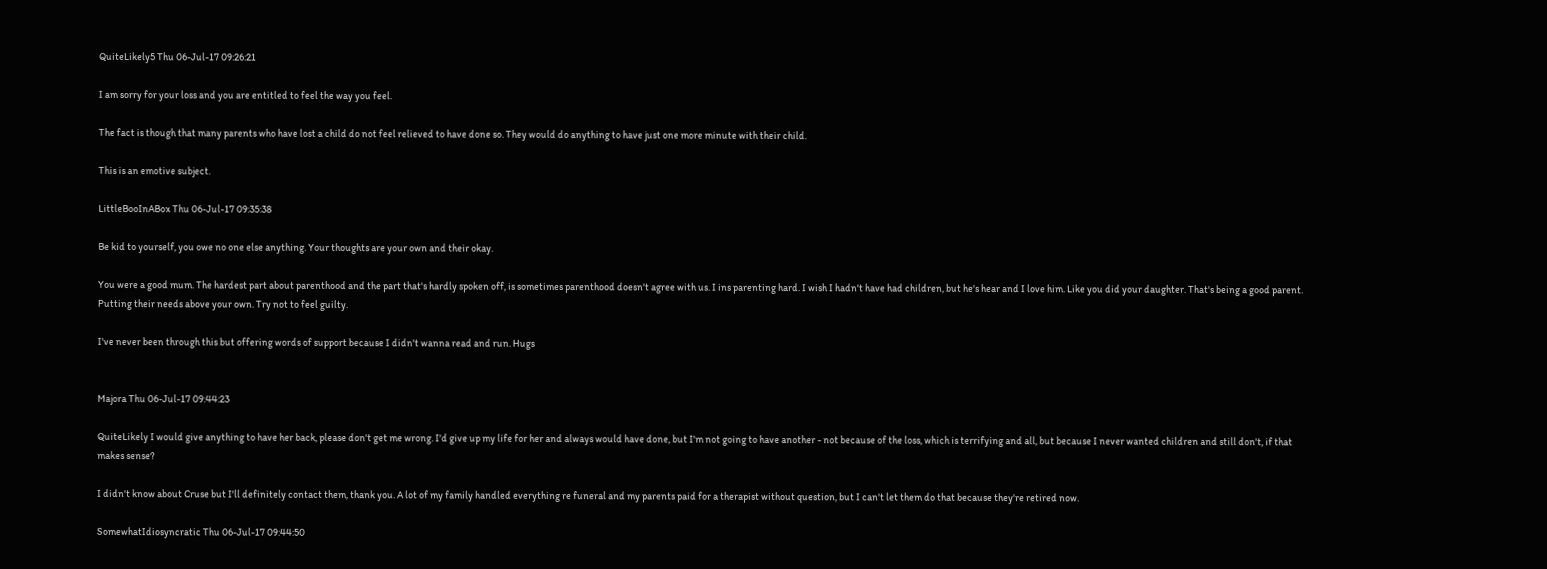QuiteLikely5 Thu 06-Jul-17 09:26:21

I am sorry for your loss and you are entitled to feel the way you feel.

The fact is though that many parents who have lost a child do not feel relieved to have done so. They would do anything to have just one more minute with their child.

This is an emotive subject.

LittleBooInABox Thu 06-Jul-17 09:35:38

Be kid to yourself, you owe no one else anything. Your thoughts are your own and their okay.

You were a good mum. The hardest part about parenthood and the part that's hardly spoken off, is sometimes parenthood doesn't agree with us. I ins parenting hard. I wish I hadn't have had children, but he's hear and I love him. Like you did your daughter. That's being a good parent. Putting their needs above your own. Try not to feel guilty.

I've never been through this but offering words of support because I didn't wanna read and run. Hugs


Majora Thu 06-Jul-17 09:44:23

QuiteLikely I would give anything to have her back, please don't get me wrong. I'd give up my life for her and always would have done, but I'm not going to have another - not because of the loss, which is terrifying and all, but because I never wanted children and still don't, if that makes sense?

I didn't know about Cruse but I'll definitely contact them, thank you. A lot of my family handled everything re funeral and my parents paid for a therapist without question, but I can't let them do that because they're retired now.

SomewhatIdiosyncratic Thu 06-Jul-17 09:44:50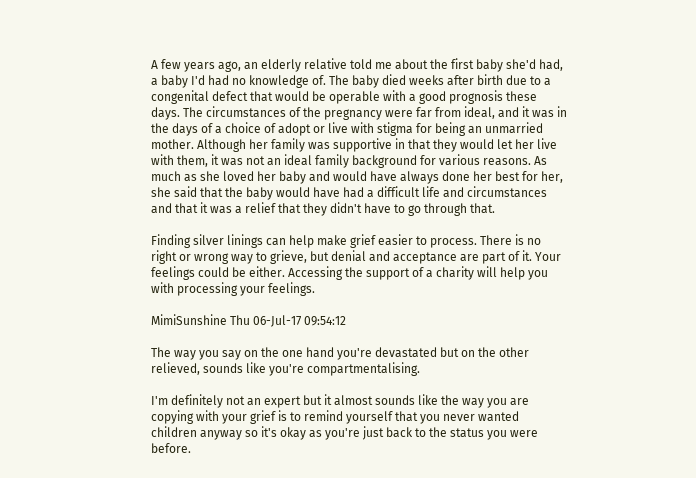A few years ago, an elderly relative told me about the first baby she'd had, a baby I'd had no knowledge of. The baby died weeks after birth due to a congenital defect that would be operable with a good prognosis these days. The circumstances of the pregnancy were far from ideal, and it was in the days of a choice of adopt or live with stigma for being an unmarried mother. Although her family was supportive in that they would let her live with them, it was not an ideal family background for various reasons. As much as she loved her baby and would have always done her best for her, she said that the baby would have had a difficult life and circumstances and that it was a relief that they didn't have to go through that.

Finding silver linings can help make grief easier to process. There is no right or wrong way to grieve, but denial and acceptance are part of it. Your feelings could be either. Accessing the support of a charity will help you with processing your feelings.

MimiSunshine Thu 06-Jul-17 09:54:12

The way you say on the one hand you're devastated but on the other relieved, sounds like you're compartmentalising.

I'm definitely not an expert but it almost sounds like the way you are copying with your grief is to remind yourself that you never wanted children anyway so it's okay as you're just back to the status you were before.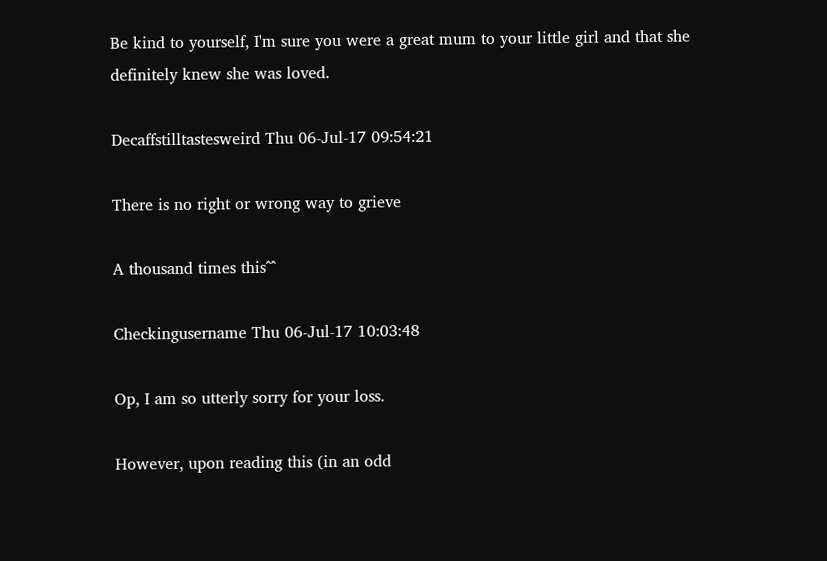Be kind to yourself, I'm sure you were a great mum to your little girl and that she definitely knew she was loved.

Decaffstilltastesweird Thu 06-Jul-17 09:54:21

There is no right or wrong way to grieve

A thousand times this^^

Checkingusername Thu 06-Jul-17 10:03:48

Op, I am so utterly sorry for your loss.

However, upon reading this (in an odd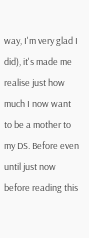way, I'm very glad I did), it's made me realise just how much I now want to be a mother to my DS. Before even until just now before reading this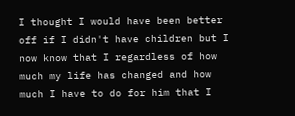I thought I would have been better off if I didn't have children but I now know that I regardless of how much my life has changed and how much I have to do for him that I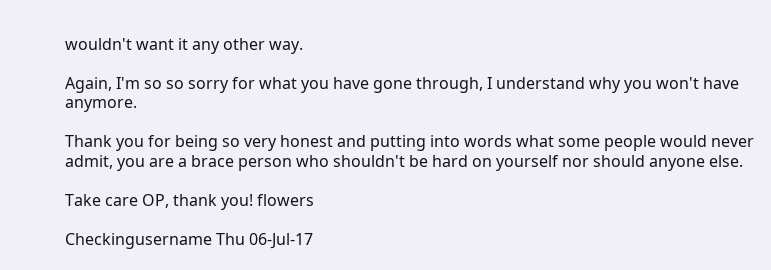wouldn't want it any other way.

Again, I'm so so sorry for what you have gone through, I understand why you won't have anymore.

Thank you for being so very honest and putting into words what some people would never admit, you are a brace person who shouldn't be hard on yourself nor should anyone else.

Take care OP, thank you! flowers

Checkingusername Thu 06-Jul-17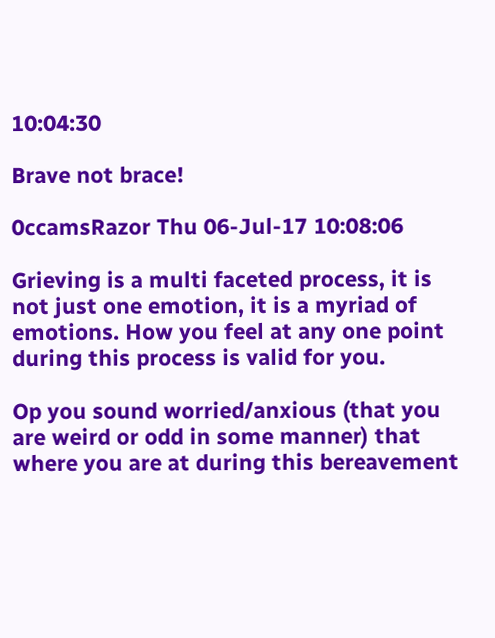10:04:30

Brave not brace!

0ccamsRazor Thu 06-Jul-17 10:08:06

Grieving is a multi faceted process, it is not just one emotion, it is a myriad of emotions. How you feel at any one point during this process is valid for you.

Op you sound worried/anxious (that you are weird or odd in some manner) that where you are at during this bereavement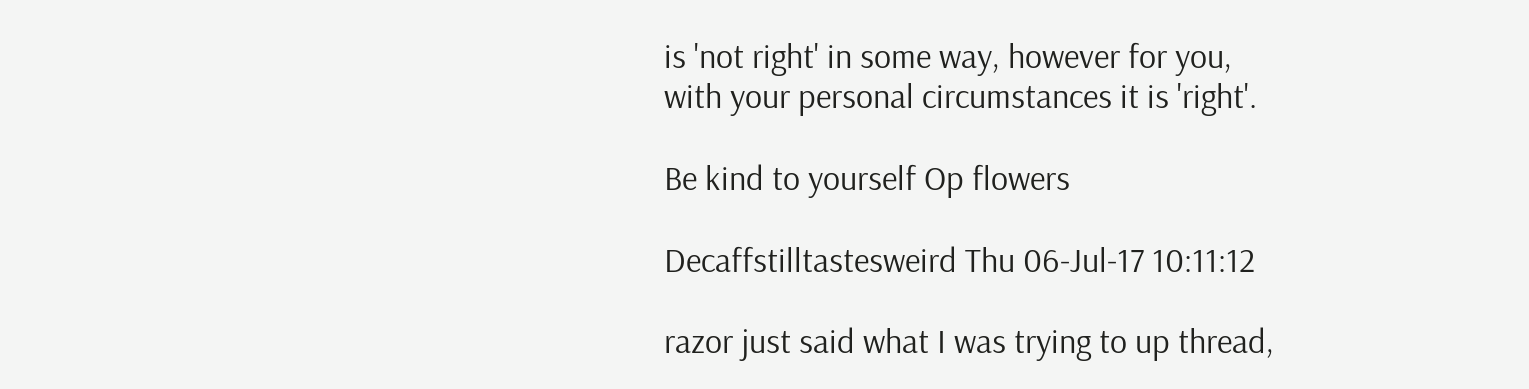is 'not right' in some way, however for you, with your personal circumstances it is 'right'.

Be kind to yourself Op flowers

Decaffstilltastesweird Thu 06-Jul-17 10:11:12

razor just said what I was trying to up thread,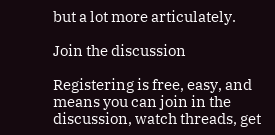but a lot more articulately.

Join the discussion

Registering is free, easy, and means you can join in the discussion, watch threads, get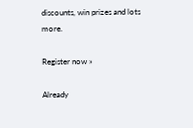discounts, win prizes and lots more.

Register now »

Already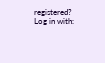registered? Log in with: